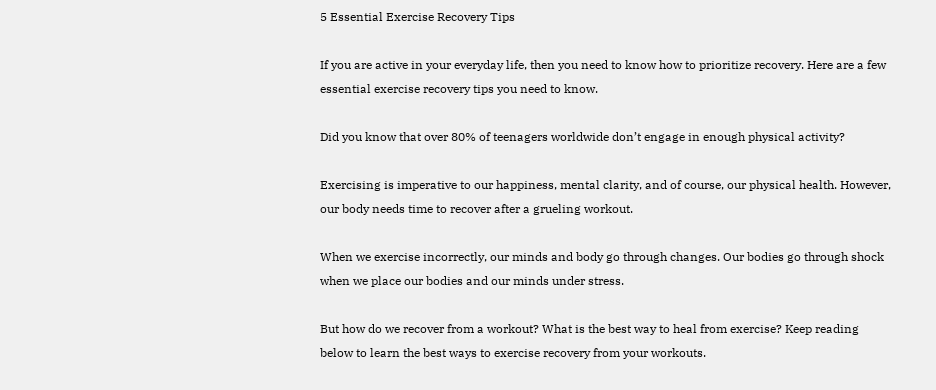5 Essential Exercise Recovery Tips

If you are active in your everyday life, then you need to know how to prioritize recovery. Here are a few essential exercise recovery tips you need to know.

Did you know that over 80% of teenagers worldwide don’t engage in enough physical activity?

Exercising is imperative to our happiness, mental clarity, and of course, our physical health. However, our body needs time to recover after a grueling workout.

When we exercise incorrectly, our minds and body go through changes. Our bodies go through shock when we place our bodies and our minds under stress.

But how do we recover from a workout? What is the best way to heal from exercise? Keep reading below to learn the best ways to exercise recovery from your workouts.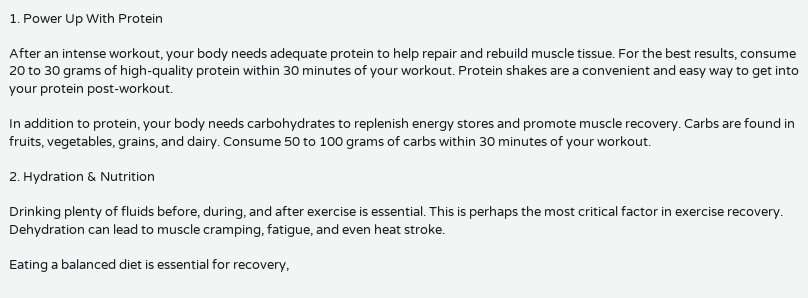1. Power Up With Protein

After an intense workout, your body needs adequate protein to help repair and rebuild muscle tissue. For the best results, consume 20 to 30 grams of high-quality protein within 30 minutes of your workout. Protein shakes are a convenient and easy way to get into your protein post-workout.

In addition to protein, your body needs carbohydrates to replenish energy stores and promote muscle recovery. Carbs are found in fruits, vegetables, grains, and dairy. Consume 50 to 100 grams of carbs within 30 minutes of your workout.

2. Hydration & Nutrition

Drinking plenty of fluids before, during, and after exercise is essential. This is perhaps the most critical factor in exercise recovery. Dehydration can lead to muscle cramping, fatigue, and even heat stroke.

Eating a balanced diet is essential for recovery,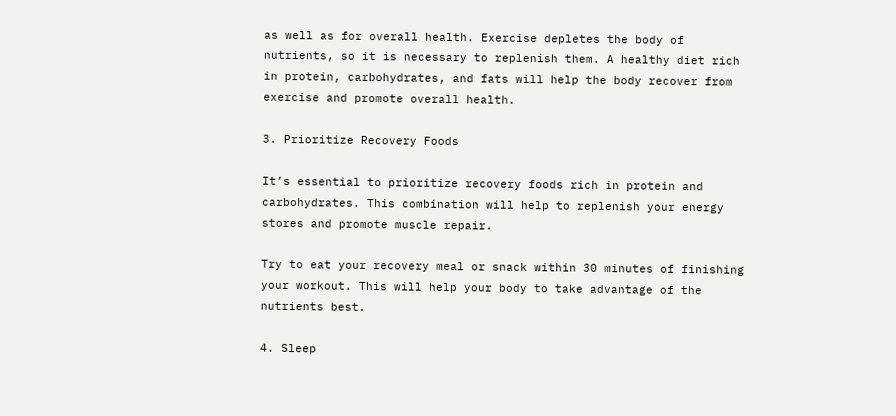as well as for overall health. Exercise depletes the body of nutrients, so it is necessary to replenish them. A healthy diet rich in protein, carbohydrates, and fats will help the body recover from exercise and promote overall health.

3. Prioritize Recovery Foods

It’s essential to prioritize recovery foods rich in protein and carbohydrates. This combination will help to replenish your energy stores and promote muscle repair.

Try to eat your recovery meal or snack within 30 minutes of finishing your workout. This will help your body to take advantage of the nutrients best.

4. Sleep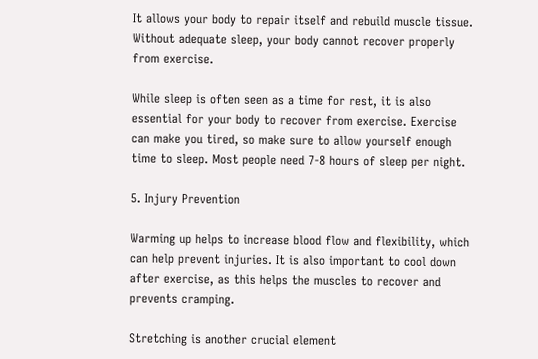It allows your body to repair itself and rebuild muscle tissue. Without adequate sleep, your body cannot recover properly from exercise.

While sleep is often seen as a time for rest, it is also essential for your body to recover from exercise. Exercise can make you tired, so make sure to allow yourself enough time to sleep. Most people need 7-8 hours of sleep per night.

5. Injury Prevention

Warming up helps to increase blood flow and flexibility, which can help prevent injuries. It is also important to cool down after exercise, as this helps the muscles to recover and prevents cramping.

Stretching is another crucial element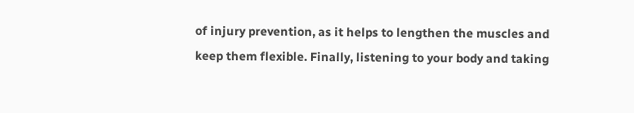of injury prevention, as it helps to lengthen the muscles and keep them flexible. Finally, listening to your body and taking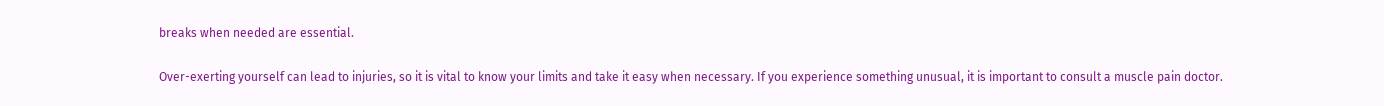breaks when needed are essential.

Over-exerting yourself can lead to injuries, so it is vital to know your limits and take it easy when necessary. If you experience something unusual, it is important to consult a muscle pain doctor.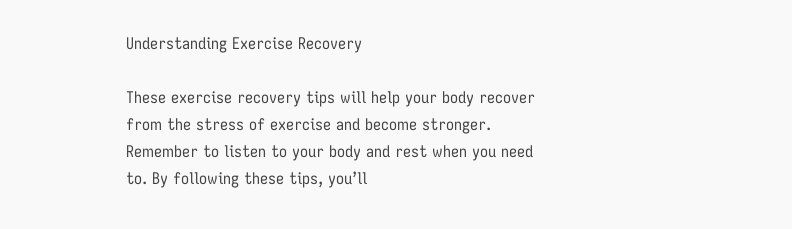Understanding Exercise Recovery

These exercise recovery tips will help your body recover from the stress of exercise and become stronger. Remember to listen to your body and rest when you need to. By following these tips, you’ll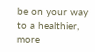be on your way to a healthier, more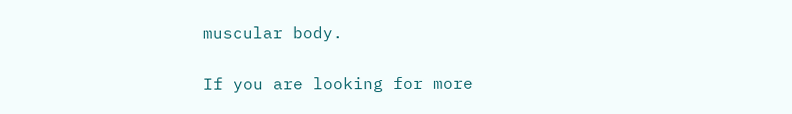muscular body.

If you are looking for more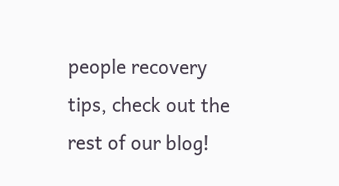people recovery tips, check out the rest of our blog!